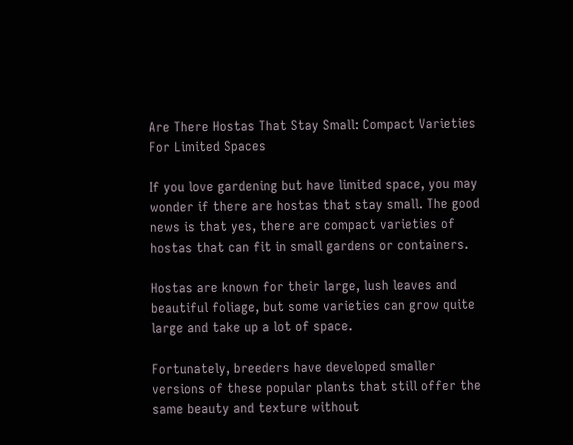Are There Hostas That Stay Small: Compact Varieties For Limited Spaces

If you love gardening but have limited space, you may wonder if there are hostas that stay small. The good news is that yes, there are compact varieties of hostas that can fit in small gardens or containers.

Hostas are known for their large, lush leaves and beautiful foliage, but some varieties can grow quite large and take up a lot of space.

Fortunately, breeders have developed smaller versions of these popular plants that still offer the same beauty and texture without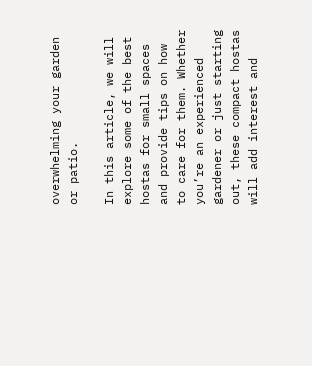overwhelming your garden or patio.

In this article, we will explore some of the best hostas for small spaces and provide tips on how to care for them. Whether you’re an experienced gardener or just starting out, these compact hostas will add interest and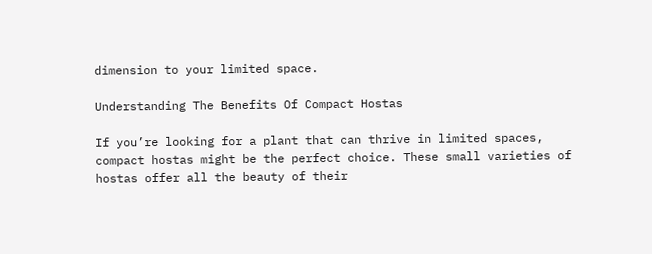dimension to your limited space.

Understanding The Benefits Of Compact Hostas

If you’re looking for a plant that can thrive in limited spaces, compact hostas might be the perfect choice. These small varieties of hostas offer all the beauty of their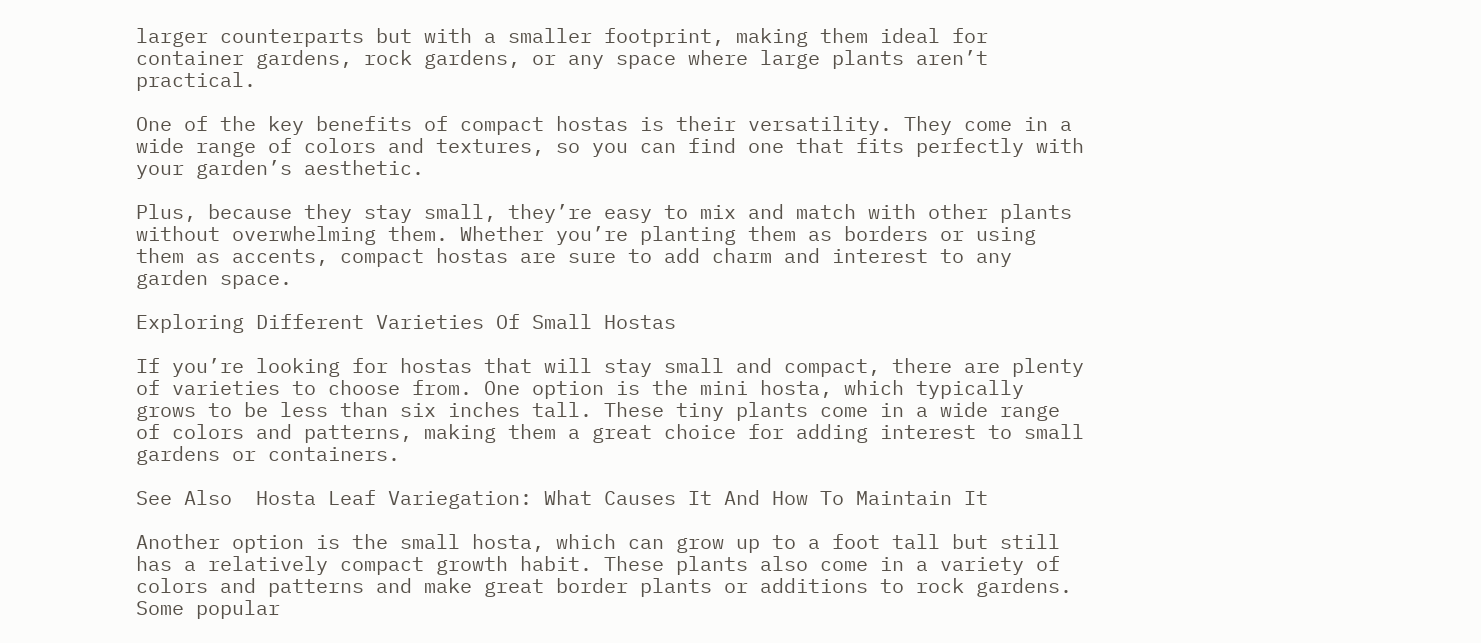larger counterparts but with a smaller footprint, making them ideal for container gardens, rock gardens, or any space where large plants aren’t practical.

One of the key benefits of compact hostas is their versatility. They come in a wide range of colors and textures, so you can find one that fits perfectly with your garden’s aesthetic.

Plus, because they stay small, they’re easy to mix and match with other plants without overwhelming them. Whether you’re planting them as borders or using them as accents, compact hostas are sure to add charm and interest to any garden space.

Exploring Different Varieties Of Small Hostas

If you’re looking for hostas that will stay small and compact, there are plenty of varieties to choose from. One option is the mini hosta, which typically grows to be less than six inches tall. These tiny plants come in a wide range of colors and patterns, making them a great choice for adding interest to small gardens or containers.

See Also  Hosta Leaf Variegation: What Causes It And How To Maintain It

Another option is the small hosta, which can grow up to a foot tall but still has a relatively compact growth habit. These plants also come in a variety of colors and patterns and make great border plants or additions to rock gardens. Some popular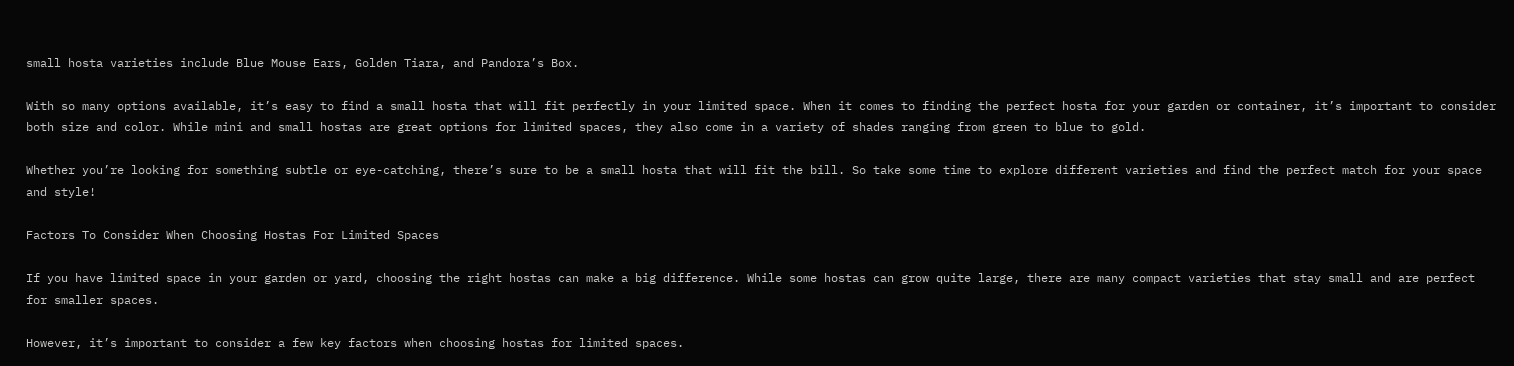small hosta varieties include Blue Mouse Ears, Golden Tiara, and Pandora’s Box.

With so many options available, it’s easy to find a small hosta that will fit perfectly in your limited space. When it comes to finding the perfect hosta for your garden or container, it’s important to consider both size and color. While mini and small hostas are great options for limited spaces, they also come in a variety of shades ranging from green to blue to gold.

Whether you’re looking for something subtle or eye-catching, there’s sure to be a small hosta that will fit the bill. So take some time to explore different varieties and find the perfect match for your space and style!

Factors To Consider When Choosing Hostas For Limited Spaces

If you have limited space in your garden or yard, choosing the right hostas can make a big difference. While some hostas can grow quite large, there are many compact varieties that stay small and are perfect for smaller spaces.

However, it’s important to consider a few key factors when choosing hostas for limited spaces.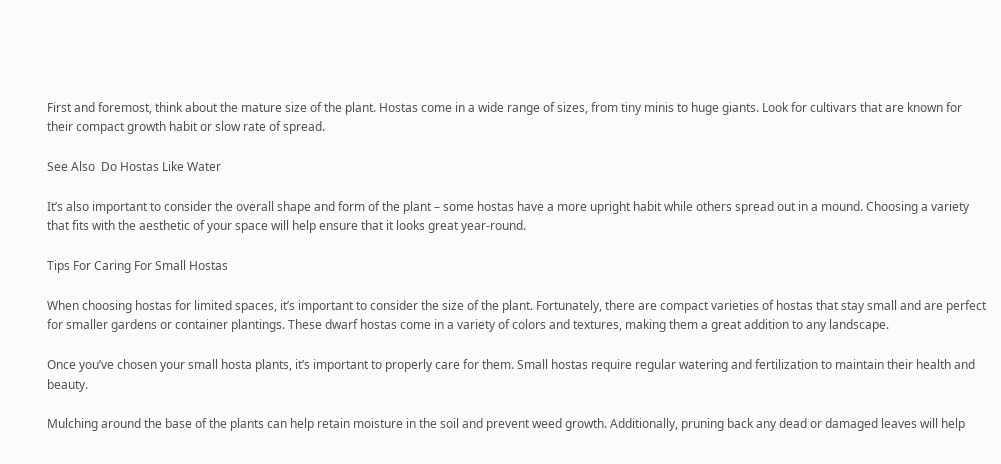First and foremost, think about the mature size of the plant. Hostas come in a wide range of sizes, from tiny minis to huge giants. Look for cultivars that are known for their compact growth habit or slow rate of spread.

See Also  Do Hostas Like Water

It’s also important to consider the overall shape and form of the plant – some hostas have a more upright habit while others spread out in a mound. Choosing a variety that fits with the aesthetic of your space will help ensure that it looks great year-round.

Tips For Caring For Small Hostas

When choosing hostas for limited spaces, it’s important to consider the size of the plant. Fortunately, there are compact varieties of hostas that stay small and are perfect for smaller gardens or container plantings. These dwarf hostas come in a variety of colors and textures, making them a great addition to any landscape.

Once you’ve chosen your small hosta plants, it’s important to properly care for them. Small hostas require regular watering and fertilization to maintain their health and beauty.

Mulching around the base of the plants can help retain moisture in the soil and prevent weed growth. Additionally, pruning back any dead or damaged leaves will help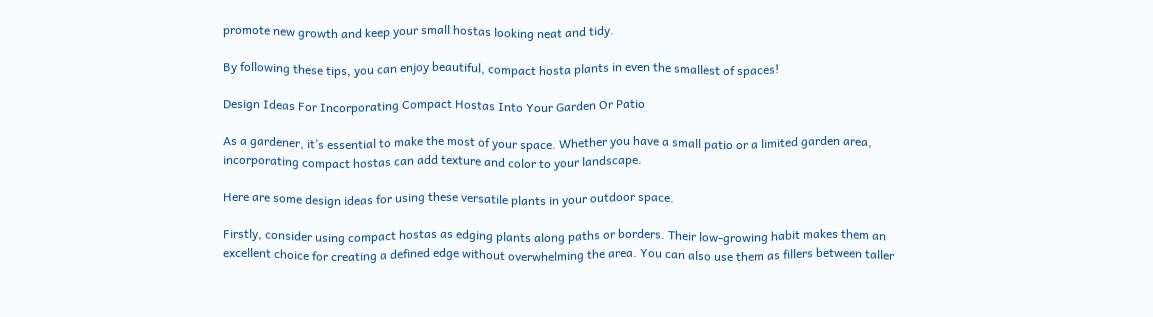promote new growth and keep your small hostas looking neat and tidy.

By following these tips, you can enjoy beautiful, compact hosta plants in even the smallest of spaces!

Design Ideas For Incorporating Compact Hostas Into Your Garden Or Patio

As a gardener, it’s essential to make the most of your space. Whether you have a small patio or a limited garden area, incorporating compact hostas can add texture and color to your landscape.

Here are some design ideas for using these versatile plants in your outdoor space.

Firstly, consider using compact hostas as edging plants along paths or borders. Their low-growing habit makes them an excellent choice for creating a defined edge without overwhelming the area. You can also use them as fillers between taller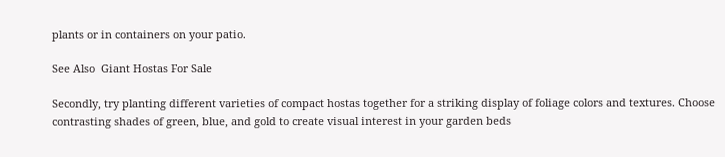plants or in containers on your patio.

See Also  Giant Hostas For Sale

Secondly, try planting different varieties of compact hostas together for a striking display of foliage colors and textures. Choose contrasting shades of green, blue, and gold to create visual interest in your garden beds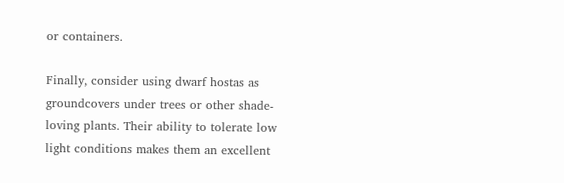or containers.

Finally, consider using dwarf hostas as groundcovers under trees or other shade-loving plants. Their ability to tolerate low light conditions makes them an excellent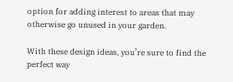option for adding interest to areas that may otherwise go unused in your garden.

With these design ideas, you’re sure to find the perfect way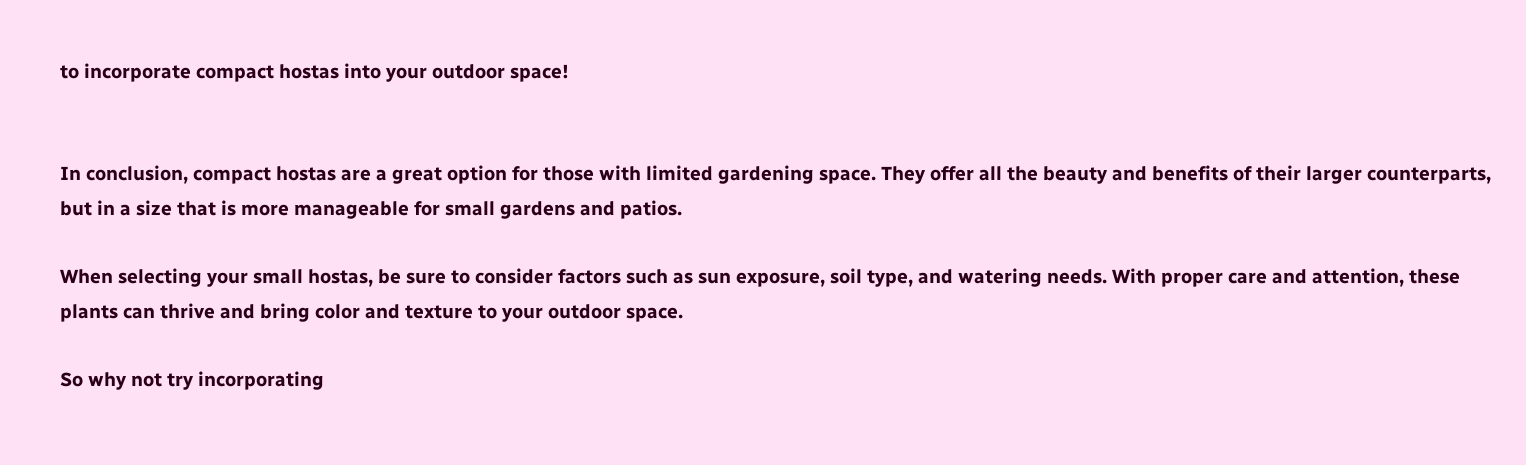to incorporate compact hostas into your outdoor space!


In conclusion, compact hostas are a great option for those with limited gardening space. They offer all the beauty and benefits of their larger counterparts, but in a size that is more manageable for small gardens and patios.

When selecting your small hostas, be sure to consider factors such as sun exposure, soil type, and watering needs. With proper care and attention, these plants can thrive and bring color and texture to your outdoor space.

So why not try incorporating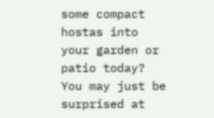some compact hostas into your garden or patio today? You may just be surprised at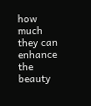how much they can enhance the beauty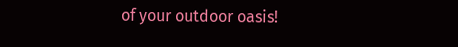of your outdoor oasis!